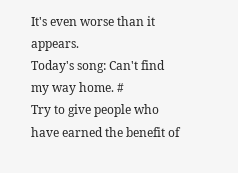It's even worse than it appears.
Today's song: Can't find my way home. #
Try to give people who have earned the benefit of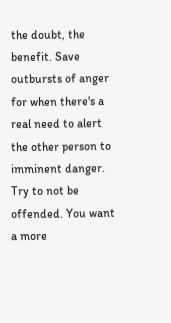the doubt, the benefit. Save outbursts of anger for when there's a real need to alert the other person to imminent danger. Try to not be offended. You want a more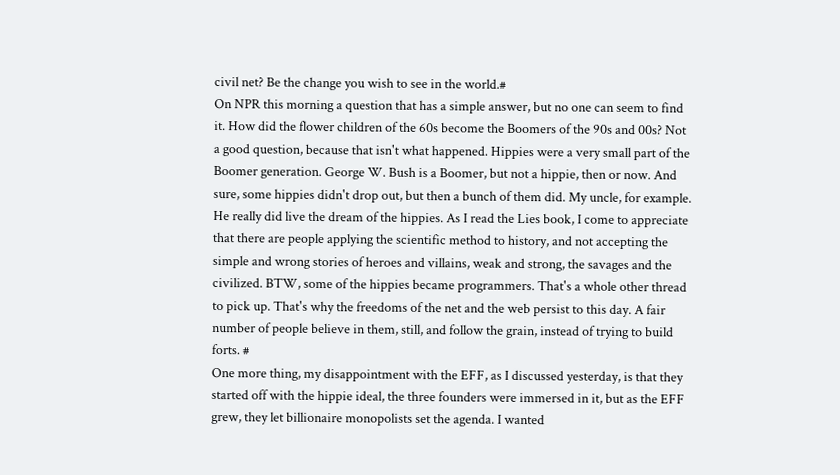civil net? Be the change you wish to see in the world.#
On NPR this morning a question that has a simple answer, but no one can seem to find it. How did the flower children of the 60s become the Boomers of the 90s and 00s? Not a good question, because that isn't what happened. Hippies were a very small part of the Boomer generation. George W. Bush is a Boomer, but not a hippie, then or now. And sure, some hippies didn't drop out, but then a bunch of them did. My uncle, for example. He really did live the dream of the hippies. As I read the Lies book, I come to appreciate that there are people applying the scientific method to history, and not accepting the simple and wrong stories of heroes and villains, weak and strong, the savages and the civilized. BTW, some of the hippies became programmers. That's a whole other thread to pick up. That's why the freedoms of the net and the web persist to this day. A fair number of people believe in them, still, and follow the grain, instead of trying to build forts. #
One more thing, my disappointment with the EFF, as I discussed yesterday, is that they started off with the hippie ideal, the three founders were immersed in it, but as the EFF grew, they let billionaire monopolists set the agenda. I wanted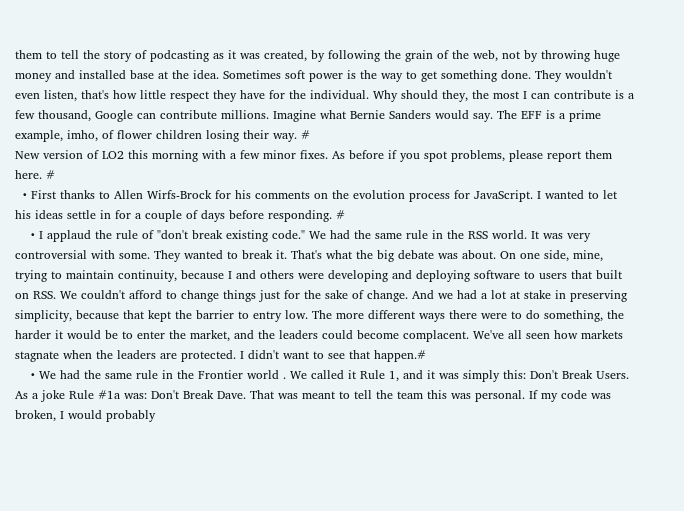them to tell the story of podcasting as it was created, by following the grain of the web, not by throwing huge money and installed base at the idea. Sometimes soft power is the way to get something done. They wouldn't even listen, that's how little respect they have for the individual. Why should they, the most I can contribute is a few thousand, Google can contribute millions. Imagine what Bernie Sanders would say. The EFF is a prime example, imho, of flower children losing their way. #
New version of LO2 this morning with a few minor fixes. As before if you spot problems, please report them here. #
  • First thanks to Allen Wirfs-Brock for his comments on the evolution process for JavaScript. I wanted to let his ideas settle in for a couple of days before responding. #
    • I applaud the rule of "don't break existing code." We had the same rule in the RSS world. It was very controversial with some. They wanted to break it. That's what the big debate was about. On one side, mine, trying to maintain continuity, because I and others were developing and deploying software to users that built on RSS. We couldn't afford to change things just for the sake of change. And we had a lot at stake in preserving simplicity, because that kept the barrier to entry low. The more different ways there were to do something, the harder it would be to enter the market, and the leaders could become complacent. We've all seen how markets stagnate when the leaders are protected. I didn't want to see that happen.#
    • We had the same rule in the Frontier world . We called it Rule 1, and it was simply this: Don't Break Users. As a joke Rule #1a was: Don't Break Dave. That was meant to tell the team this was personal. If my code was broken, I would probably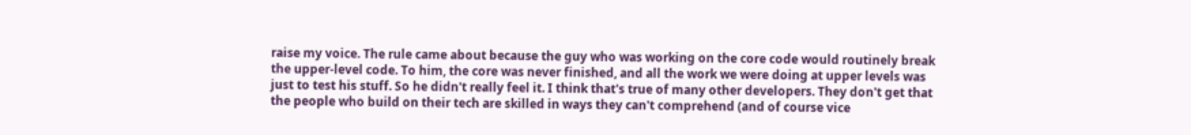raise my voice. The rule came about because the guy who was working on the core code would routinely break the upper-level code. To him, the core was never finished, and all the work we were doing at upper levels was just to test his stuff. So he didn't really feel it. I think that's true of many other developers. They don't get that the people who build on their tech are skilled in ways they can't comprehend (and of course vice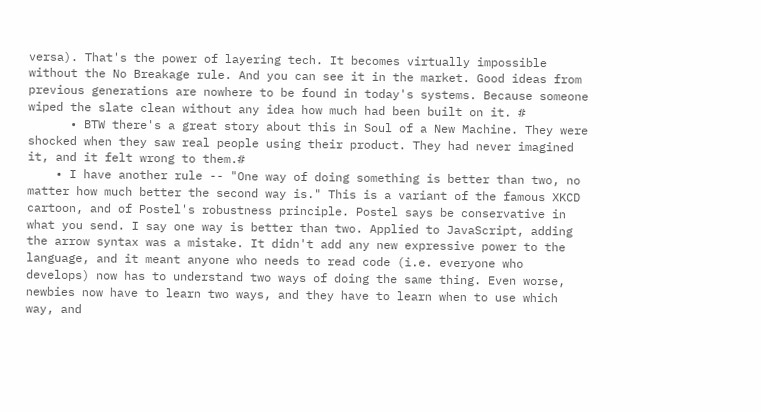versa). That's the power of layering tech. It becomes virtually impossible without the No Breakage rule. And you can see it in the market. Good ideas from previous generations are nowhere to be found in today's systems. Because someone wiped the slate clean without any idea how much had been built on it. #
      • BTW there's a great story about this in Soul of a New Machine. They were shocked when they saw real people using their product. They had never imagined it, and it felt wrong to them.#
    • I have another rule -- "One way of doing something is better than two, no matter how much better the second way is." This is a variant of the famous XKCD cartoon, and of Postel's robustness principle. Postel says be conservative in what you send. I say one way is better than two. Applied to JavaScript, adding the arrow syntax was a mistake. It didn't add any new expressive power to the language, and it meant anyone who needs to read code (i.e. everyone who develops) now has to understand two ways of doing the same thing. Even worse, newbies now have to learn two ways, and they have to learn when to use which way, and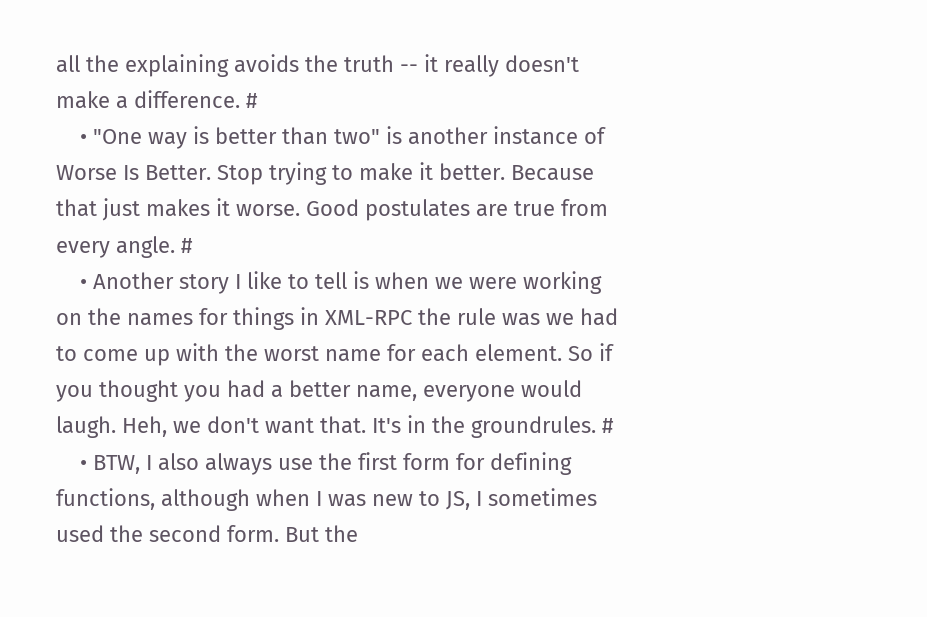all the explaining avoids the truth -- it really doesn't make a difference. #
    • "One way is better than two" is another instance of Worse Is Better. Stop trying to make it better. Because that just makes it worse. Good postulates are true from every angle. #
    • Another story I like to tell is when we were working on the names for things in XML-RPC the rule was we had to come up with the worst name for each element. So if you thought you had a better name, everyone would laugh. Heh, we don't want that. It's in the groundrules. #
    • BTW, I also always use the first form for defining functions, although when I was new to JS, I sometimes used the second form. But the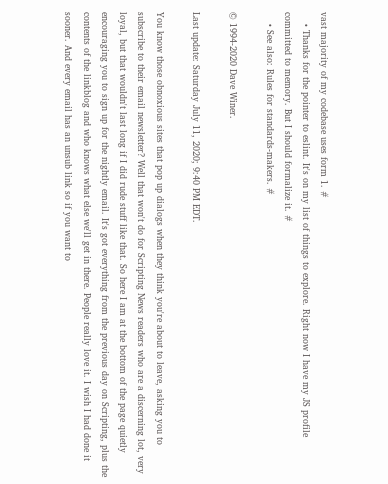vast majority of my codebase uses form 1. #
    • Thanks for the pointer to eslint. It's on my list of things to explore. Right now I have my JS profile committed to memory. But I should formalize it. #
    • See also: Rules for standards-makers. #

© 1994-2020 Dave Winer.

Last update: Saturday July 11, 2020; 9:40 PM EDT.

You know those obnoxious sites that pop up dialogs when they think you're about to leave, asking you to subscribe to their email newsletter? Well that won't do for Scripting News readers who are a discerning lot, very loyal, but that wouldn't last long if I did rude stuff like that. So here I am at the bottom of the page quietly encouraging you to sign up for the nightly email. It's got everything from the previous day on Scripting, plus the contents of the linkblog and who knows what else we'll get in there. People really love it. I wish I had done it sooner. And every email has an unsub link so if you want to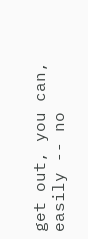get out, you can, easily -- no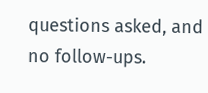questions asked, and no follow-ups.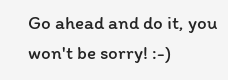Go ahead and do it, you won't be sorry! :-)